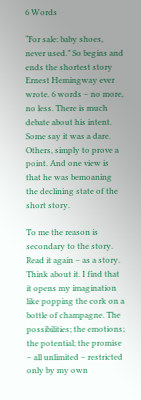6 Words

“For sale: baby shoes, never used.” So begins and ends the shortest story Ernest Hemingway ever wrote. 6 words – no more, no less. There is much debate about his intent. Some say it was a dare. Others, simply to prove a point. And one view is that he was bemoaning the declining state of the short story.

To me the reason is secondary to the story. Read it again – as a story. Think about it. I find that it opens my imagination like popping the cork on a bottle of champagne. The possibilities; the emotions; the potential; the promise – all unlimited – restricted only by my own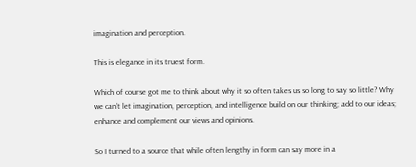imagination and perception.

This is elegance in its truest form.

Which of course got me to think about why it so often takes us so long to say so little? Why we can’t let imagination, perception, and intelligence build on our thinking; add to our ideas; enhance and complement our views and opinions.

So I turned to a source that while often lengthy in form can say more in a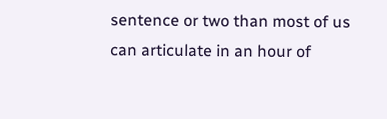sentence or two than most of us can articulate in an hour of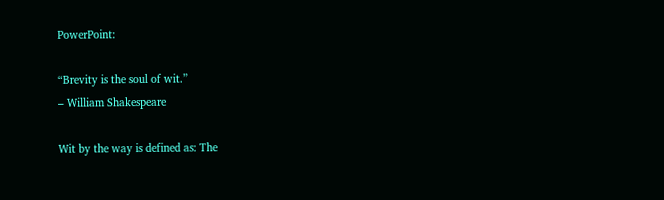PowerPoint:

“Brevity is the soul of wit.”
– William Shakespeare

Wit by the way is defined as: The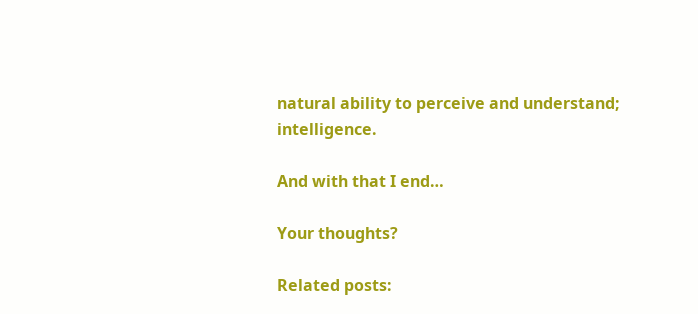natural ability to perceive and understand; intelligence.

And with that I end…

Your thoughts?

Related posts: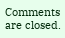Comments are closed.